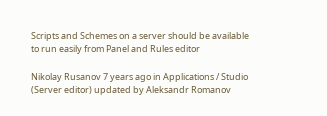Scripts and Schemes on a server should be available to run easily from Panel and Rules editor

Nikolay Rusanov 7 years ago in Applications / Studio (Server editor) updated by Aleksandr Romanov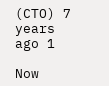(CTO) 7 years ago 1

Now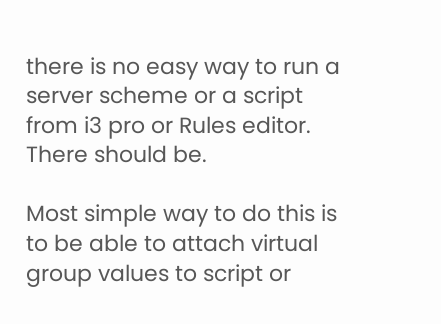there is no easy way to run a server scheme or a script from i3 pro or Rules editor. There should be.

Most simple way to do this is to be able to attach virtual group values to script or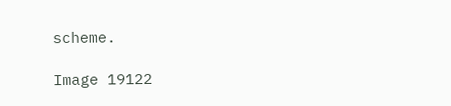scheme.

Image 19122